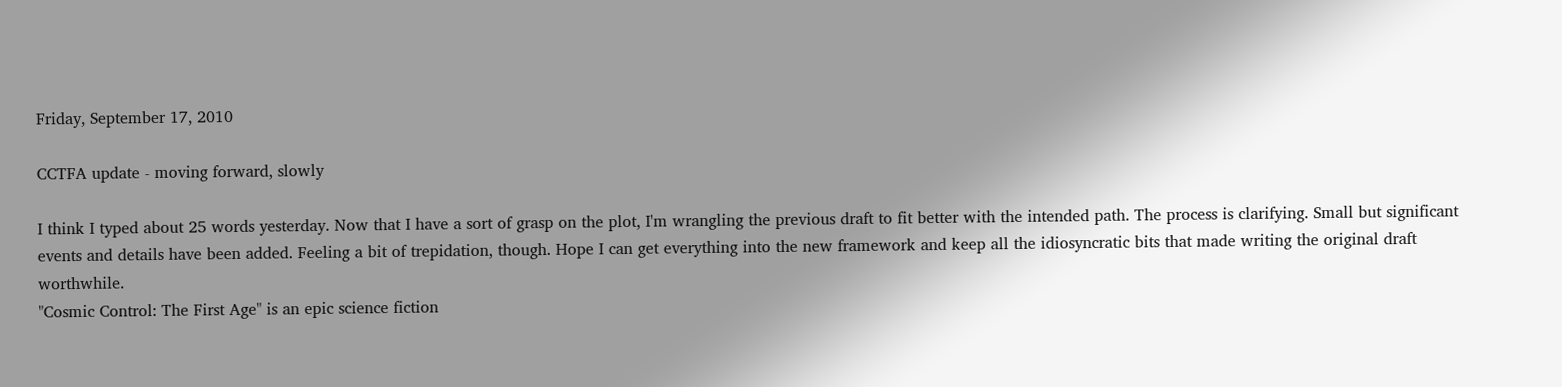Friday, September 17, 2010

CCTFA update - moving forward, slowly

I think I typed about 25 words yesterday. Now that I have a sort of grasp on the plot, I'm wrangling the previous draft to fit better with the intended path. The process is clarifying. Small but significant events and details have been added. Feeling a bit of trepidation, though. Hope I can get everything into the new framework and keep all the idiosyncratic bits that made writing the original draft worthwhile.
"Cosmic Control: The First Age" is an epic science fiction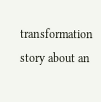transformation story about an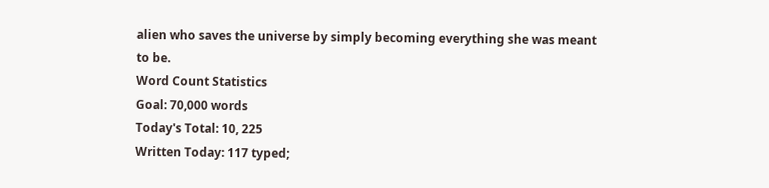alien who saves the universe by simply becoming everything she was meant to be.
Word Count Statistics
Goal: 70,000 words
Today's Total: 10, 225
Written Today: 117 typed;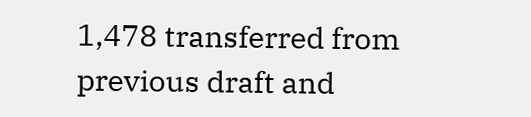1,478 transferred from previous draft and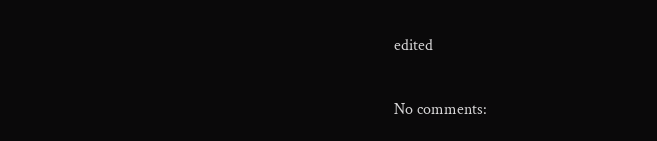edited

No comments: